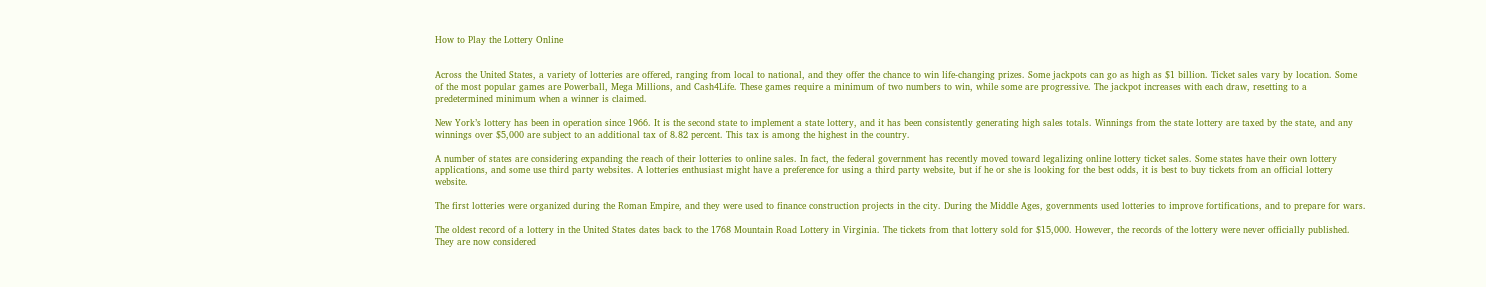How to Play the Lottery Online


Across the United States, a variety of lotteries are offered, ranging from local to national, and they offer the chance to win life-changing prizes. Some jackpots can go as high as $1 billion. Ticket sales vary by location. Some of the most popular games are Powerball, Mega Millions, and Cash4Life. These games require a minimum of two numbers to win, while some are progressive. The jackpot increases with each draw, resetting to a predetermined minimum when a winner is claimed.

New York’s lottery has been in operation since 1966. It is the second state to implement a state lottery, and it has been consistently generating high sales totals. Winnings from the state lottery are taxed by the state, and any winnings over $5,000 are subject to an additional tax of 8.82 percent. This tax is among the highest in the country.

A number of states are considering expanding the reach of their lotteries to online sales. In fact, the federal government has recently moved toward legalizing online lottery ticket sales. Some states have their own lottery applications, and some use third party websites. A lotteries enthusiast might have a preference for using a third party website, but if he or she is looking for the best odds, it is best to buy tickets from an official lottery website.

The first lotteries were organized during the Roman Empire, and they were used to finance construction projects in the city. During the Middle Ages, governments used lotteries to improve fortifications, and to prepare for wars.

The oldest record of a lottery in the United States dates back to the 1768 Mountain Road Lottery in Virginia. The tickets from that lottery sold for $15,000. However, the records of the lottery were never officially published. They are now considered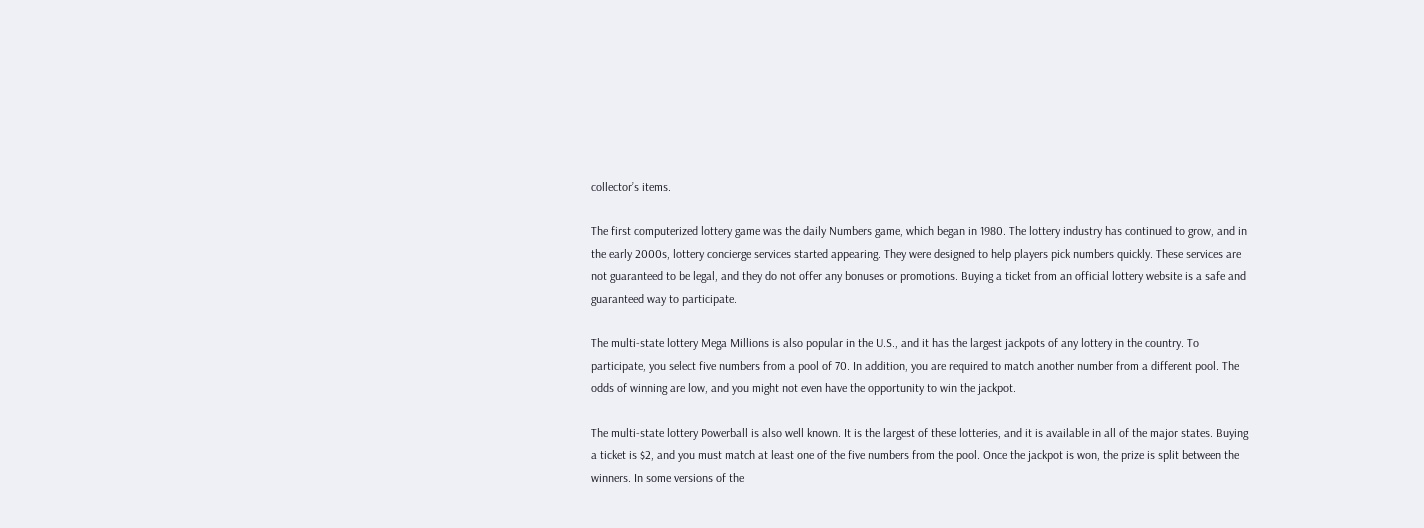collector’s items.

The first computerized lottery game was the daily Numbers game, which began in 1980. The lottery industry has continued to grow, and in the early 2000s, lottery concierge services started appearing. They were designed to help players pick numbers quickly. These services are not guaranteed to be legal, and they do not offer any bonuses or promotions. Buying a ticket from an official lottery website is a safe and guaranteed way to participate.

The multi-state lottery Mega Millions is also popular in the U.S., and it has the largest jackpots of any lottery in the country. To participate, you select five numbers from a pool of 70. In addition, you are required to match another number from a different pool. The odds of winning are low, and you might not even have the opportunity to win the jackpot.

The multi-state lottery Powerball is also well known. It is the largest of these lotteries, and it is available in all of the major states. Buying a ticket is $2, and you must match at least one of the five numbers from the pool. Once the jackpot is won, the prize is split between the winners. In some versions of the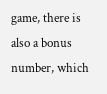game, there is also a bonus number, which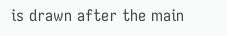is drawn after the main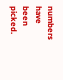numbers have been picked.